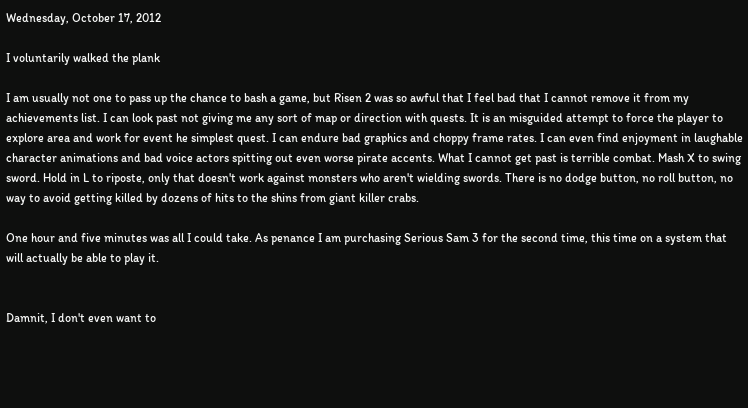Wednesday, October 17, 2012

I voluntarily walked the plank

I am usually not one to pass up the chance to bash a game, but Risen 2 was so awful that I feel bad that I cannot remove it from my achievements list. I can look past not giving me any sort of map or direction with quests. It is an misguided attempt to force the player to explore area and work for event he simplest quest. I can endure bad graphics and choppy frame rates. I can even find enjoyment in laughable character animations and bad voice actors spitting out even worse pirate accents. What I cannot get past is terrible combat. Mash X to swing sword. Hold in L to riposte, only that doesn't work against monsters who aren't wielding swords. There is no dodge button, no roll button, no way to avoid getting killed by dozens of hits to the shins from giant killer crabs.

One hour and five minutes was all I could take. As penance I am purchasing Serious Sam 3 for the second time, this time on a system that will actually be able to play it.


Damnit, I don't even want to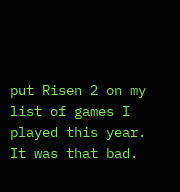put Risen 2 on my list of games I played this year. It was that bad.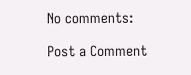No comments:

Post a Comment